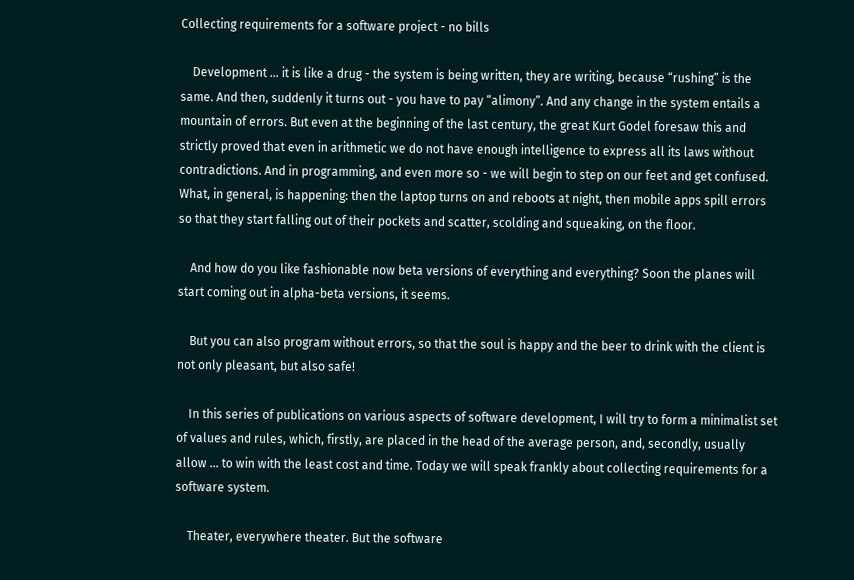Collecting requirements for a software project - no bills

    Development ... it is like a drug - the system is being written, they are writing, because “rushing” is the same. And then, suddenly it turns out - you have to pay “alimony”. And any change in the system entails a mountain of errors. But even at the beginning of the last century, the great Kurt Godel foresaw this and strictly proved that even in arithmetic we do not have enough intelligence to express all its laws without contradictions. And in programming, and even more so - we will begin to step on our feet and get confused. What, in general, is happening: then the laptop turns on and reboots at night, then mobile apps spill errors so that they start falling out of their pockets and scatter, scolding and squeaking, on the floor.

    And how do you like fashionable now beta versions of everything and everything? Soon the planes will start coming out in alpha-beta versions, it seems.

    But you can also program without errors, so that the soul is happy and the beer to drink with the client is not only pleasant, but also safe!

    In this series of publications on various aspects of software development, I will try to form a minimalist set of values and rules, which, firstly, are placed in the head of the average person, and, secondly, usually allow ... to win with the least cost and time. Today we will speak frankly about collecting requirements for a software system.

    Theater, everywhere theater. But the software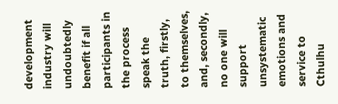development industry will undoubtedly benefit if all participants in the process speak the truth, firstly, to themselves, and, secondly, no one will support unsystematic emotions and service to Cthulhu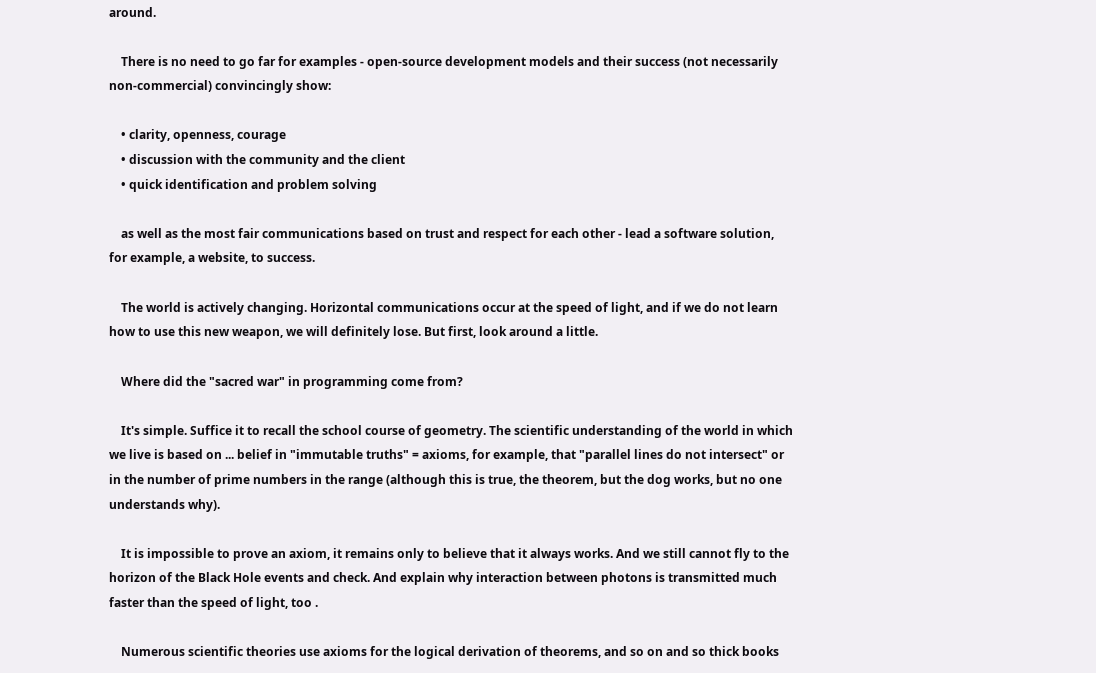around.

    There is no need to go far for examples - open-source development models and their success (not necessarily non-commercial) convincingly show:

    • clarity, openness, courage
    • discussion with the community and the client
    • quick identification and problem solving

    as well as the most fair communications based on trust and respect for each other - lead a software solution, for example, a website, to success.

    The world is actively changing. Horizontal communications occur at the speed of light, and if we do not learn how to use this new weapon, we will definitely lose. But first, look around a little.

    Where did the "sacred war" in programming come from?

    It's simple. Suffice it to recall the school course of geometry. The scientific understanding of the world in which we live is based on ... belief in "immutable truths" = axioms, for example, that "parallel lines do not intersect" or in the number of prime numbers in the range (although this is true, the theorem, but the dog works, but no one understands why).

    It is impossible to prove an axiom, it remains only to believe that it always works. And we still cannot fly to the horizon of the Black Hole events and check. And explain why interaction between photons is transmitted much faster than the speed of light, too .

    Numerous scientific theories use axioms for the logical derivation of theorems, and so on and so thick books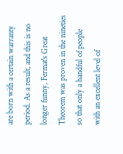are born with a certain warranty period. As a result, and this is no longer funny, Fermat's Great Theorem was proven in the nineties so that only a handful of people with an excellent level of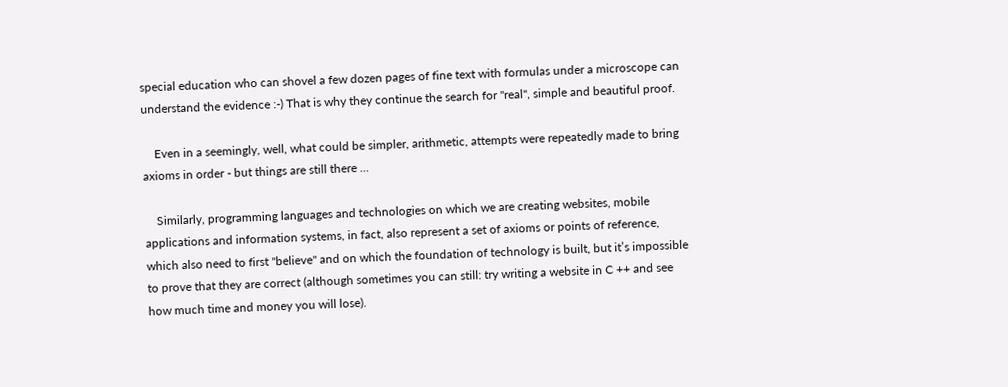special education who can shovel a few dozen pages of fine text with formulas under a microscope can understand the evidence :-) That is why they continue the search for "real", simple and beautiful proof.

    Even in a seemingly, well, what could be simpler, arithmetic, attempts were repeatedly made to bring axioms in order - but things are still there ...

    Similarly, programming languages and technologies on which we are creating websites, mobile applications and information systems, in fact, also represent a set of axioms or points of reference, which also need to first "believe" and on which the foundation of technology is built, but it’s impossible to prove that they are correct (although sometimes you can still: try writing a website in C ++ and see how much time and money you will lose).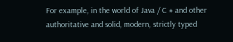For example, in the world of Java / C # and other authoritative and solid, modern, strictly typed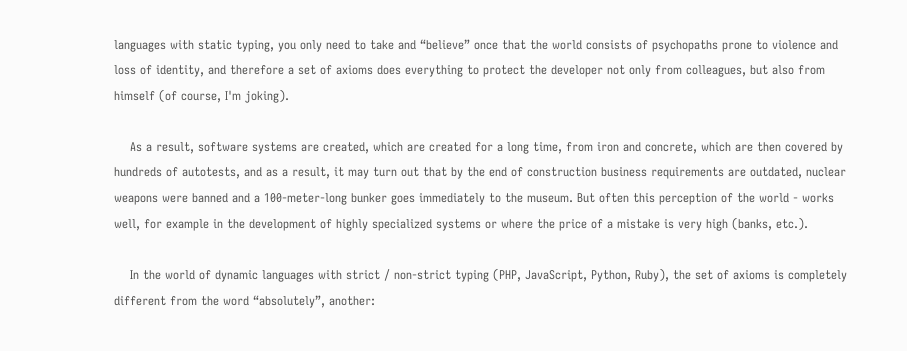languages with static typing, you only need to take and “believe” once that the world consists of psychopaths prone to violence and loss of identity, and therefore a set of axioms does everything to protect the developer not only from colleagues, but also from himself (of course, I'm joking).

    As a result, software systems are created, which are created for a long time, from iron and concrete, which are then covered by hundreds of autotests, and as a result, it may turn out that by the end of construction business requirements are outdated, nuclear weapons were banned and a 100-meter-long bunker goes immediately to the museum. But often this perception of the world - works well, for example in the development of highly specialized systems or where the price of a mistake is very high (banks, etc.).

    In the world of dynamic languages with strict / non-strict typing (PHP, JavaScript, Python, Ruby), the set of axioms is completely different from the word “absolutely”, another: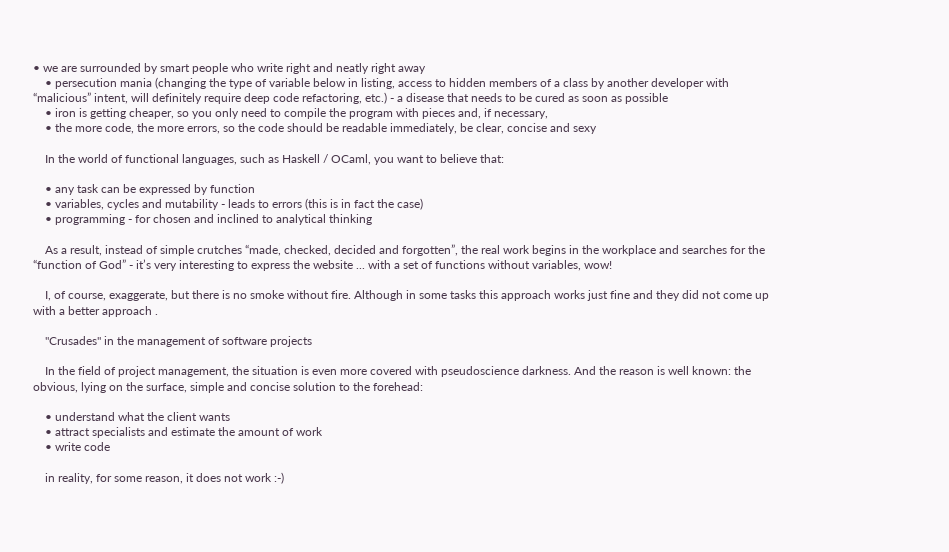• we are surrounded by smart people who write right and neatly right away
    • persecution mania (changing the type of variable below in listing, access to hidden members of a class by another developer with “malicious” intent, will definitely require deep code refactoring, etc.) - a disease that needs to be cured as soon as possible
    • iron is getting cheaper, so you only need to compile the program with pieces and, if necessary,
    • the more code, the more errors, so the code should be readable immediately, be clear, concise and sexy

    In the world of functional languages, such as Haskell / OCaml, you want to believe that:

    • any task can be expressed by function
    • variables, cycles and mutability - leads to errors (this is in fact the case)
    • programming - for chosen and inclined to analytical thinking

    As a result, instead of simple crutches “made, checked, decided and forgotten”, the real work begins in the workplace and searches for the “function of God” - it’s very interesting to express the website ... with a set of functions without variables, wow!

    I, of course, exaggerate, but there is no smoke without fire. Although in some tasks this approach works just fine and they did not come up with a better approach .

    "Crusades" in the management of software projects

    In the field of project management, the situation is even more covered with pseudoscience darkness. And the reason is well known: the obvious, lying on the surface, simple and concise solution to the forehead:

    • understand what the client wants
    • attract specialists and estimate the amount of work
    • write code

    in reality, for some reason, it does not work :-)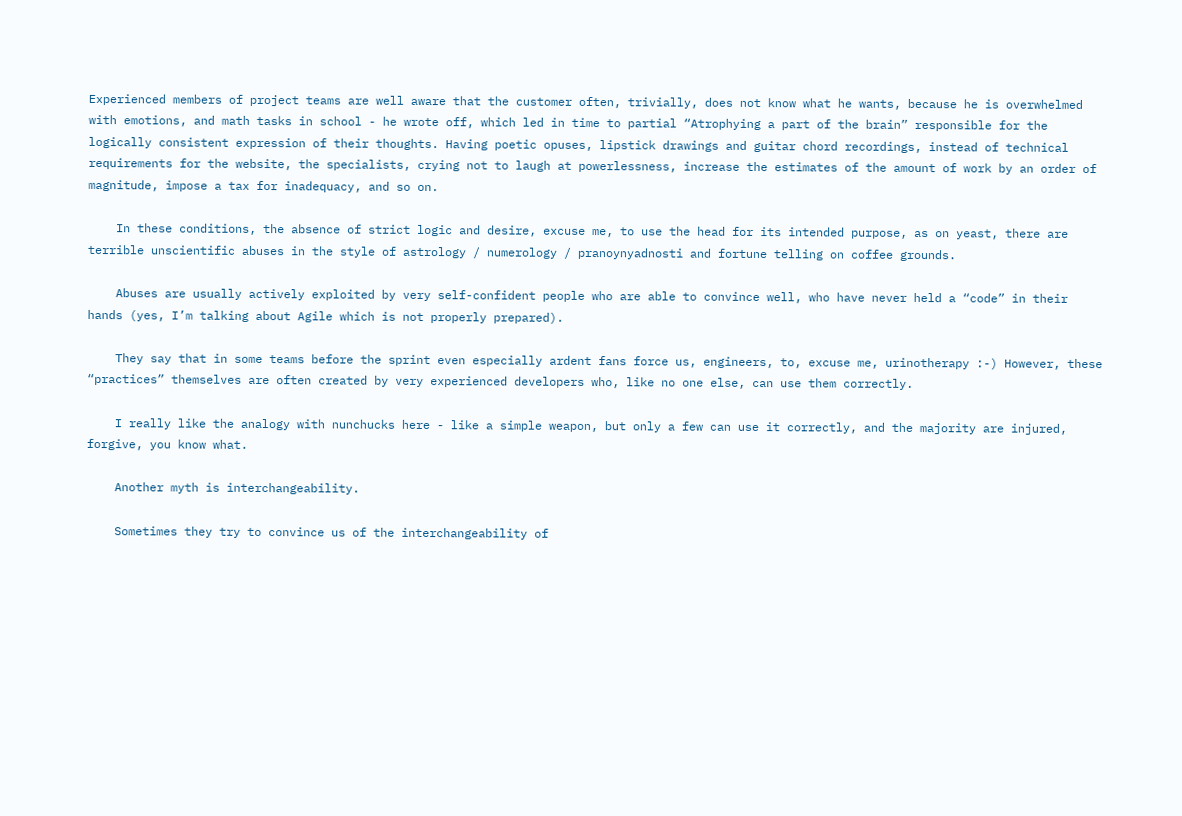Experienced members of project teams are well aware that the customer often, trivially, does not know what he wants, because he is overwhelmed with emotions, and math tasks in school - he wrote off, which led in time to partial “Atrophying a part of the brain” responsible for the logically consistent expression of their thoughts. Having poetic opuses, lipstick drawings and guitar chord recordings, instead of technical requirements for the website, the specialists, crying not to laugh at powerlessness, increase the estimates of the amount of work by an order of magnitude, impose a tax for inadequacy, and so on.

    In these conditions, the absence of strict logic and desire, excuse me, to use the head for its intended purpose, as on yeast, there are terrible unscientific abuses in the style of astrology / numerology / pranoynyadnosti and fortune telling on coffee grounds.

    Abuses are usually actively exploited by very self-confident people who are able to convince well, who have never held a “code” in their hands (yes, I’m talking about Agile which is not properly prepared).

    They say that in some teams before the sprint even especially ardent fans force us, engineers, to, excuse me, urinotherapy :-) However, these “practices” themselves are often created by very experienced developers who, like no one else, can use them correctly.

    I really like the analogy with nunchucks here - like a simple weapon, but only a few can use it correctly, and the majority are injured, forgive, you know what.

    Another myth is interchangeability.

    Sometimes they try to convince us of the interchangeability of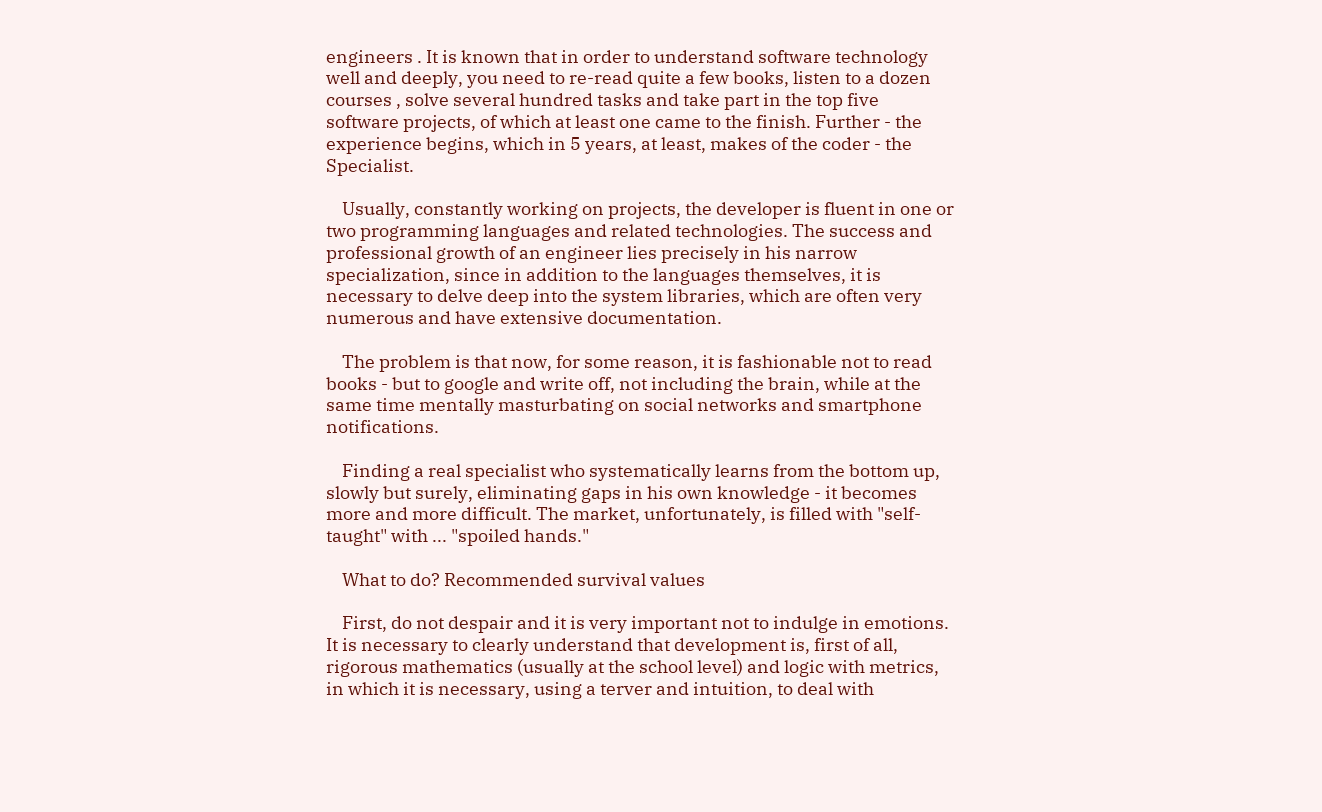engineers . It is known that in order to understand software technology well and deeply, you need to re-read quite a few books, listen to a dozen courses , solve several hundred tasks and take part in the top five software projects, of which at least one came to the finish. Further - the experience begins, which in 5 years, at least, makes of the coder - the Specialist.

    Usually, constantly working on projects, the developer is fluent in one or two programming languages and related technologies. The success and professional growth of an engineer lies precisely in his narrow specialization, since in addition to the languages themselves, it is necessary to delve deep into the system libraries, which are often very numerous and have extensive documentation.

    The problem is that now, for some reason, it is fashionable not to read books - but to google and write off, not including the brain, while at the same time mentally masturbating on social networks and smartphone notifications.

    Finding a real specialist who systematically learns from the bottom up, slowly but surely, eliminating gaps in his own knowledge - it becomes more and more difficult. The market, unfortunately, is filled with "self-taught" with ... "spoiled hands."

    What to do? Recommended survival values

    First, do not despair and it is very important not to indulge in emotions. It is necessary to clearly understand that development is, first of all, rigorous mathematics (usually at the school level) and logic with metrics, in which it is necessary, using a terver and intuition, to deal with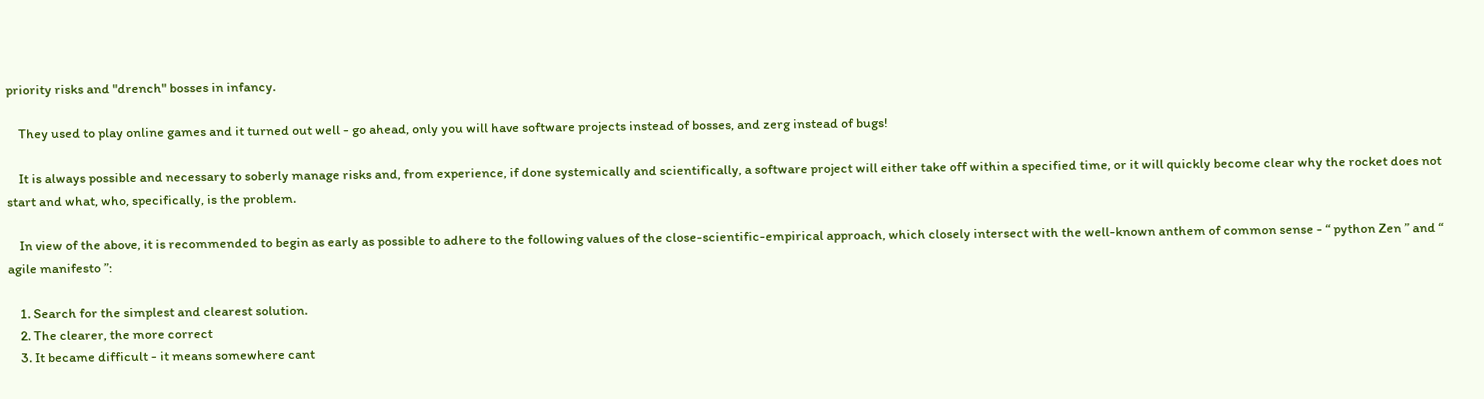priority risks and "drench" bosses in infancy.

    They used to play online games and it turned out well - go ahead, only you will have software projects instead of bosses, and zerg instead of bugs!

    It is always possible and necessary to soberly manage risks and, from experience, if done systemically and scientifically, a software project will either take off within a specified time, or it will quickly become clear why the rocket does not start and what, who, specifically, is the problem.

    In view of the above, it is recommended to begin as early as possible to adhere to the following values of the close-scientific-empirical approach, which closely intersect with the well-known anthem of common sense - “ python Zen ” and “ agile manifesto ”:

    1. Search for the simplest and clearest solution.
    2. The clearer, the more correct
    3. It became difficult - it means somewhere cant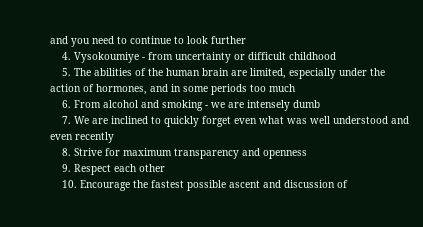and you need to continue to look further
    4. Vysokoumiye - from uncertainty or difficult childhood
    5. The abilities of the human brain are limited, especially under the action of hormones, and in some periods too much
    6. From alcohol and smoking - we are intensely dumb
    7. We are inclined to quickly forget even what was well understood and even recently
    8. Strive for maximum transparency and openness
    9. Respect each other
    10. Encourage the fastest possible ascent and discussion of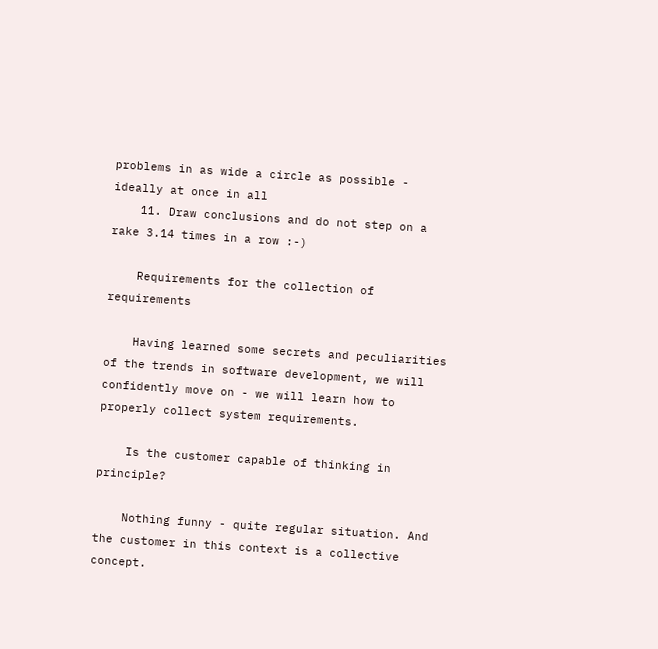problems in as wide a circle as possible - ideally at once in all
    11. Draw conclusions and do not step on a rake 3.14 times in a row :-)

    Requirements for the collection of requirements

    Having learned some secrets and peculiarities of the trends in software development, we will confidently move on - we will learn how to properly collect system requirements.

    Is the customer capable of thinking in principle?

    Nothing funny - quite regular situation. And the customer in this context is a collective concept.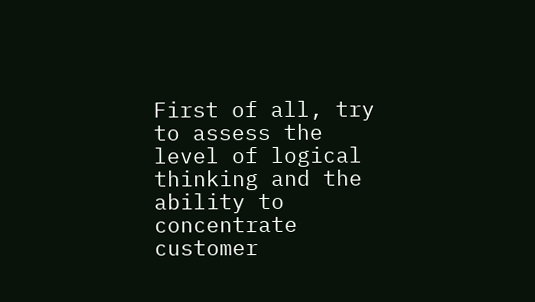First of all, try to assess the level of logical thinking and the ability to concentrate customer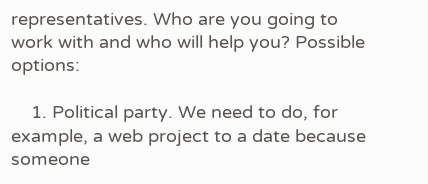representatives. Who are you going to work with and who will help you? Possible options:

    1. Political party. We need to do, for example, a web project to a date because someone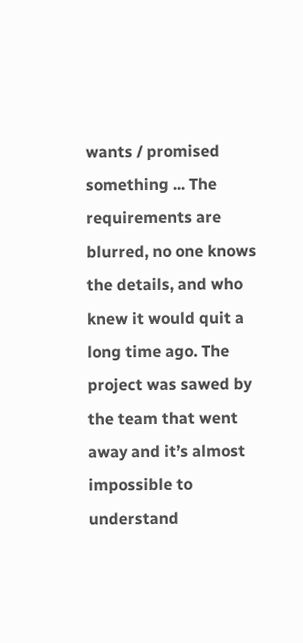wants / promised something ... The requirements are blurred, no one knows the details, and who knew it would quit a long time ago. The project was sawed by the team that went away and it’s almost impossible to understand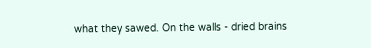what they sawed. On the walls - dried brains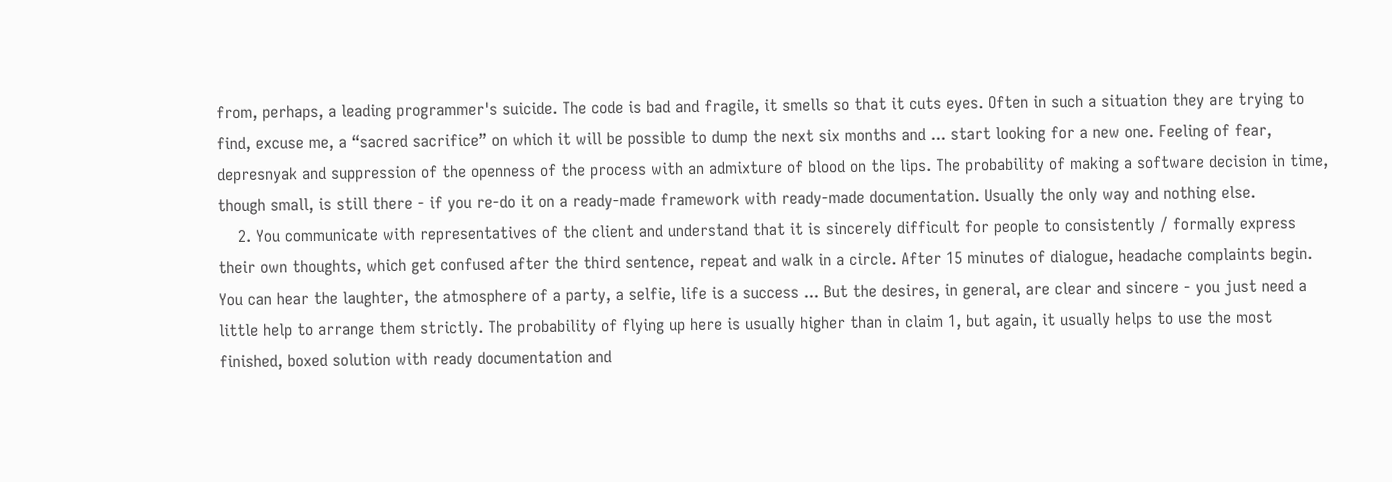from, perhaps, a leading programmer's suicide. The code is bad and fragile, it smells so that it cuts eyes. Often in such a situation they are trying to find, excuse me, a “sacred sacrifice” on which it will be possible to dump the next six months and ... start looking for a new one. Feeling of fear, depresnyak and suppression of the openness of the process with an admixture of blood on the lips. The probability of making a software decision in time, though small, is still there - if you re-do it on a ready-made framework with ready-made documentation. Usually the only way and nothing else.
    2. You communicate with representatives of the client and understand that it is sincerely difficult for people to consistently / formally express their own thoughts, which get confused after the third sentence, repeat and walk in a circle. After 15 minutes of dialogue, headache complaints begin. You can hear the laughter, the atmosphere of a party, a selfie, life is a success ... But the desires, in general, are clear and sincere - you just need a little help to arrange them strictly. The probability of flying up here is usually higher than in claim 1, but again, it usually helps to use the most finished, boxed solution with ready documentation and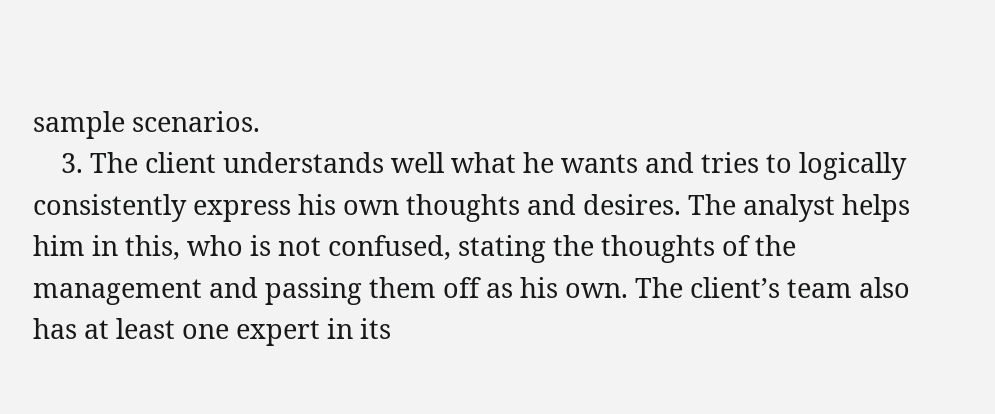sample scenarios.
    3. The client understands well what he wants and tries to logically consistently express his own thoughts and desires. The analyst helps him in this, who is not confused, stating the thoughts of the management and passing them off as his own. The client’s team also has at least one expert in its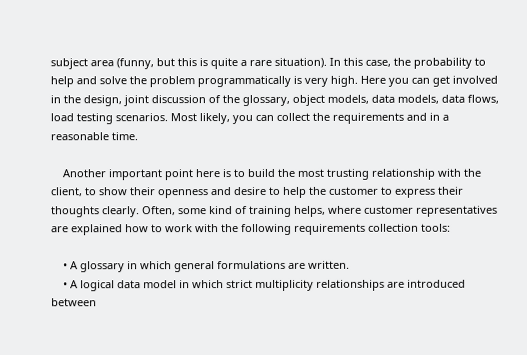subject area (funny, but this is quite a rare situation). In this case, the probability to help and solve the problem programmatically is very high. Here you can get involved in the design, joint discussion of the glossary, object models, data models, data flows, load testing scenarios. Most likely, you can collect the requirements and in a reasonable time.

    Another important point here is to build the most trusting relationship with the client, to show their openness and desire to help the customer to express their thoughts clearly. Often, some kind of training helps, where customer representatives are explained how to work with the following requirements collection tools:

    • A glossary in which general formulations are written.
    • A logical data model in which strict multiplicity relationships are introduced between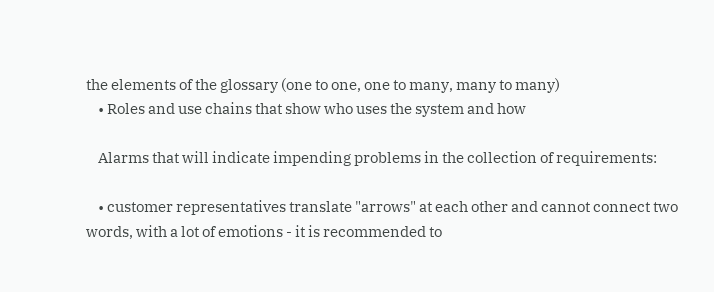the elements of the glossary (one to one, one to many, many to many)
    • Roles and use chains that show who uses the system and how

    Alarms that will indicate impending problems in the collection of requirements:

    • customer representatives translate "arrows" at each other and cannot connect two words, with a lot of emotions - it is recommended to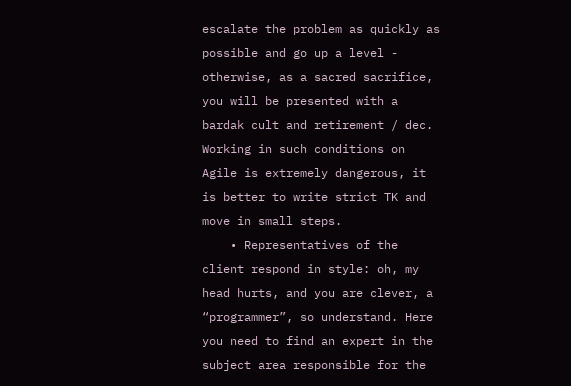escalate the problem as quickly as possible and go up a level - otherwise, as a sacred sacrifice, you will be presented with a bardak cult and retirement / dec. Working in such conditions on Agile is extremely dangerous, it is better to write strict TK and move in small steps.
    • Representatives of the client respond in style: oh, my head hurts, and you are clever, a “programmer”, so understand. Here you need to find an expert in the subject area responsible for the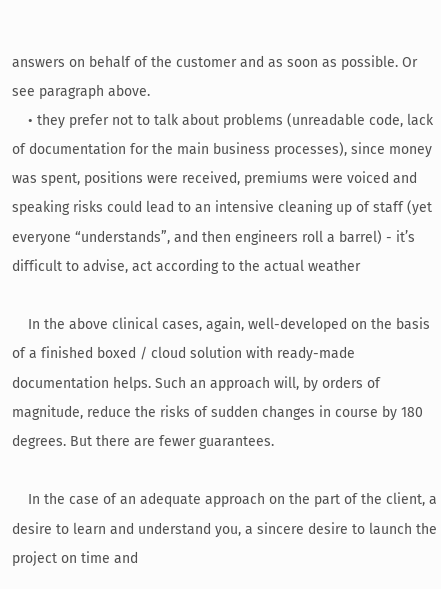answers on behalf of the customer and as soon as possible. Or see paragraph above.
    • they prefer not to talk about problems (unreadable code, lack of documentation for the main business processes), since money was spent, positions were received, premiums were voiced and speaking risks could lead to an intensive cleaning up of staff (yet everyone “understands”, and then engineers roll a barrel) - it’s difficult to advise, act according to the actual weather

    In the above clinical cases, again, well-developed on the basis of a finished boxed / cloud solution with ready-made documentation helps. Such an approach will, by orders of magnitude, reduce the risks of sudden changes in course by 180 degrees. But there are fewer guarantees.

    In the case of an adequate approach on the part of the client, a desire to learn and understand you, a sincere desire to launch the project on time and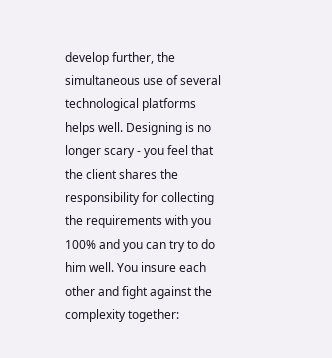develop further, the simultaneous use of several technological platforms helps well. Designing is no longer scary - you feel that the client shares the responsibility for collecting the requirements with you 100% and you can try to do him well. You insure each other and fight against the complexity together: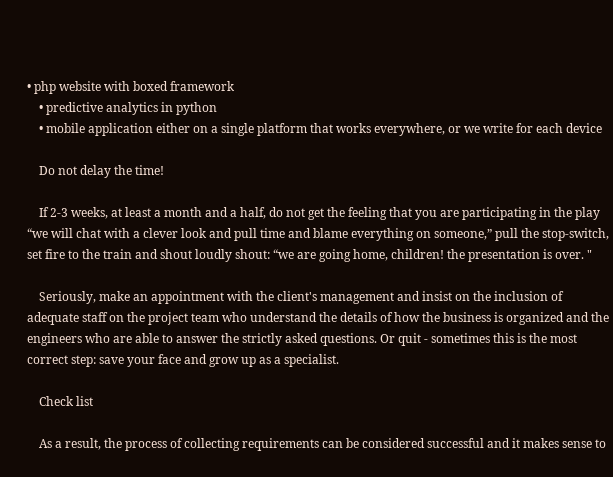• php website with boxed framework
    • predictive analytics in python
    • mobile application either on a single platform that works everywhere, or we write for each device

    Do not delay the time!

    If 2-3 weeks, at least a month and a half, do not get the feeling that you are participating in the play “we will chat with a clever look and pull time and blame everything on someone,” pull the stop-switch, set fire to the train and shout loudly shout: “we are going home, children! the presentation is over. "

    Seriously, make an appointment with the client's management and insist on the inclusion of adequate staff on the project team who understand the details of how the business is organized and the engineers who are able to answer the strictly asked questions. Or quit - sometimes this is the most correct step: save your face and grow up as a specialist.

    Check list

    As a result, the process of collecting requirements can be considered successful and it makes sense to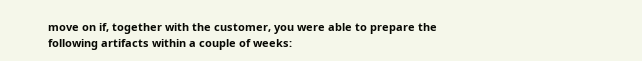move on if, together with the customer, you were able to prepare the following artifacts within a couple of weeks: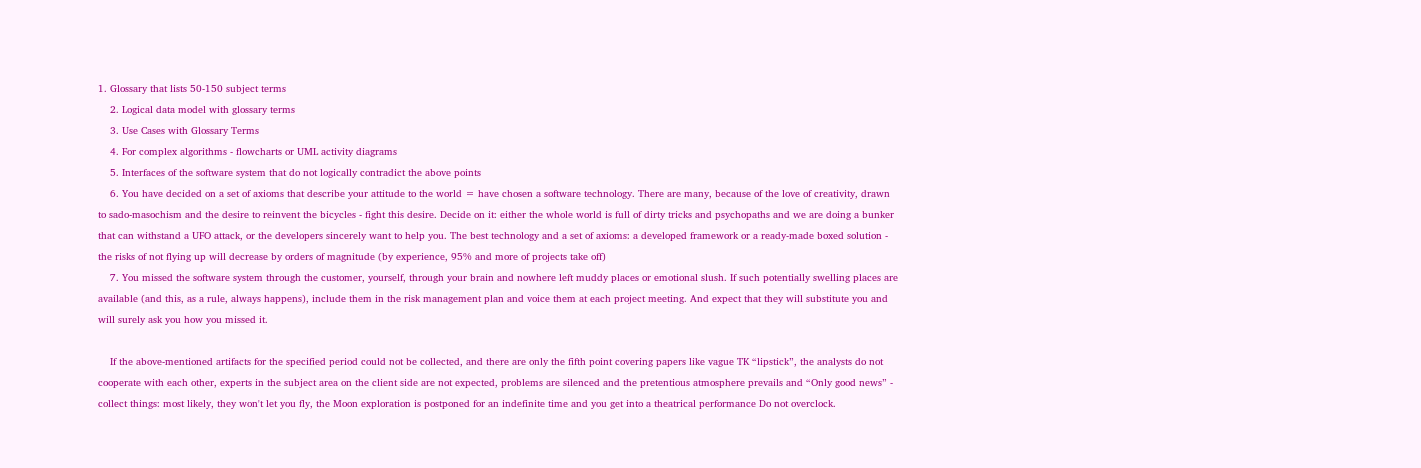1. Glossary that lists 50-150 subject terms
    2. Logical data model with glossary terms
    3. Use Cases with Glossary Terms
    4. For complex algorithms - flowcharts or UML activity diagrams
    5. Interfaces of the software system that do not logically contradict the above points
    6. You have decided on a set of axioms that describe your attitude to the world = have chosen a software technology. There are many, because of the love of creativity, drawn to sado-masochism and the desire to reinvent the bicycles - fight this desire. Decide on it: either the whole world is full of dirty tricks and psychopaths and we are doing a bunker that can withstand a UFO attack, or the developers sincerely want to help you. The best technology and a set of axioms: a developed framework or a ready-made boxed solution - the risks of not flying up will decrease by orders of magnitude (by experience, 95% and more of projects take off)
    7. You missed the software system through the customer, yourself, through your brain and nowhere left muddy places or emotional slush. If such potentially swelling places are available (and this, as a rule, always happens), include them in the risk management plan and voice them at each project meeting. And expect that they will substitute you and will surely ask you how you missed it.

    If the above-mentioned artifacts for the specified period could not be collected, and there are only the fifth point covering papers like vague TK “lipstick”, the analysts do not cooperate with each other, experts in the subject area on the client side are not expected, problems are silenced and the pretentious atmosphere prevails and “Only good news” - collect things: most likely, they won't let you fly, the Moon exploration is postponed for an indefinite time and you get into a theatrical performance Do not overclock.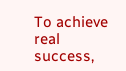To achieve real success,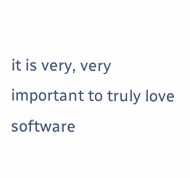it is very, very important to truly love software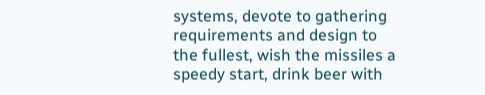systems, devote to gathering requirements and design to the fullest, wish the missiles a speedy start, drink beer with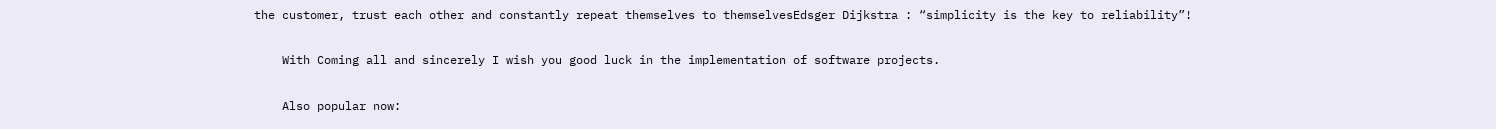the customer, trust each other and constantly repeat themselves to themselvesEdsger Dijkstra : “simplicity is the key to reliability”!

    With Coming all and sincerely I wish you good luck in the implementation of software projects.

    Also popular now: